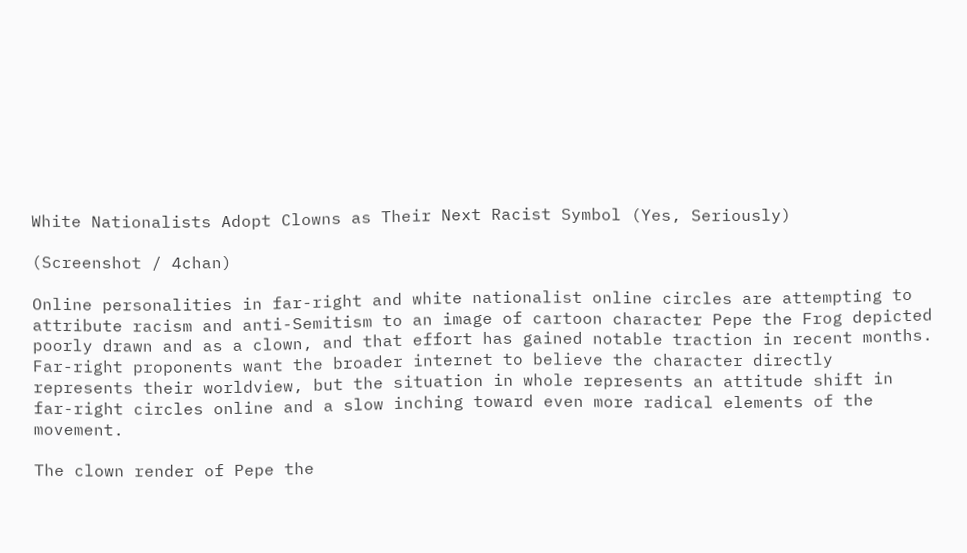White Nationalists Adopt Clowns as Their Next Racist Symbol (Yes, Seriously)

(Screenshot / 4chan)

Online personalities in far-right and white nationalist online circles are attempting to attribute racism and anti-Semitism to an image of cartoon character Pepe the Frog depicted poorly drawn and as a clown, and that effort has gained notable traction in recent months. Far-right proponents want the broader internet to believe the character directly represents their worldview, but the situation in whole represents an attitude shift in far-right circles online and a slow inching toward even more radical elements of the movement.

The clown render of Pepe the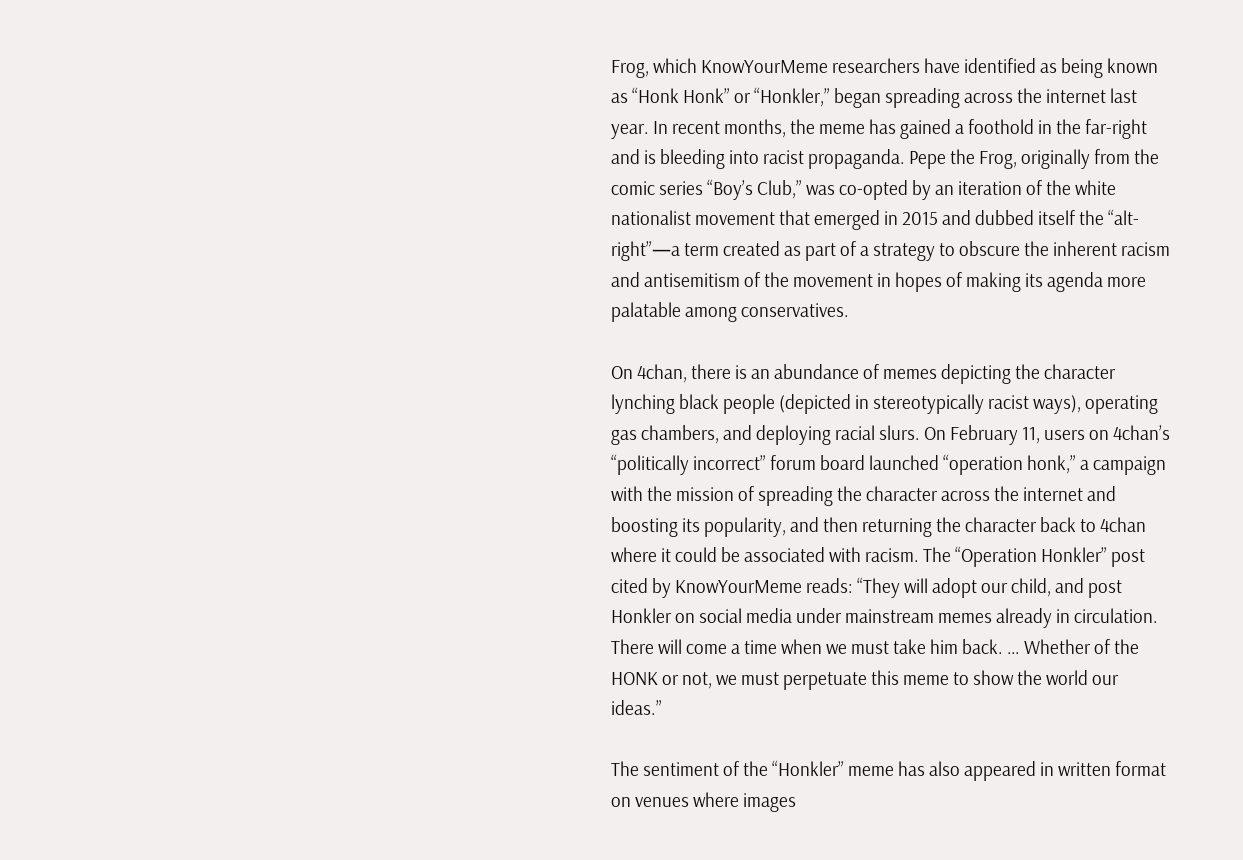Frog, which KnowYourMeme researchers have identified as being known as “Honk Honk” or “Honkler,” began spreading across the internet last year. In recent months, the meme has gained a foothold in the far-right and is bleeding into racist propaganda. Pepe the Frog, originally from the comic series “Boy’s Club,” was co-opted by an iteration of the white nationalist movement that emerged in 2015 and dubbed itself the “alt-right”—a term created as part of a strategy to obscure the inherent racism and antisemitism of the movement in hopes of making its agenda more palatable among conservatives.

On 4chan, there is an abundance of memes depicting the character lynching black people (depicted in stereotypically racist ways), operating gas chambers, and deploying racial slurs. On February 11, users on 4chan’s “politically incorrect” forum board launched “operation honk,” a campaign with the mission of spreading the character across the internet and boosting its popularity, and then returning the character back to 4chan where it could be associated with racism. The “Operation Honkler” post cited by KnowYourMeme reads: “They will adopt our child, and post Honkler on social media under mainstream memes already in circulation. There will come a time when we must take him back. … Whether of the HONK or not, we must perpetuate this meme to show the world our ideas.”

The sentiment of the “Honkler” meme has also appeared in written format on venues where images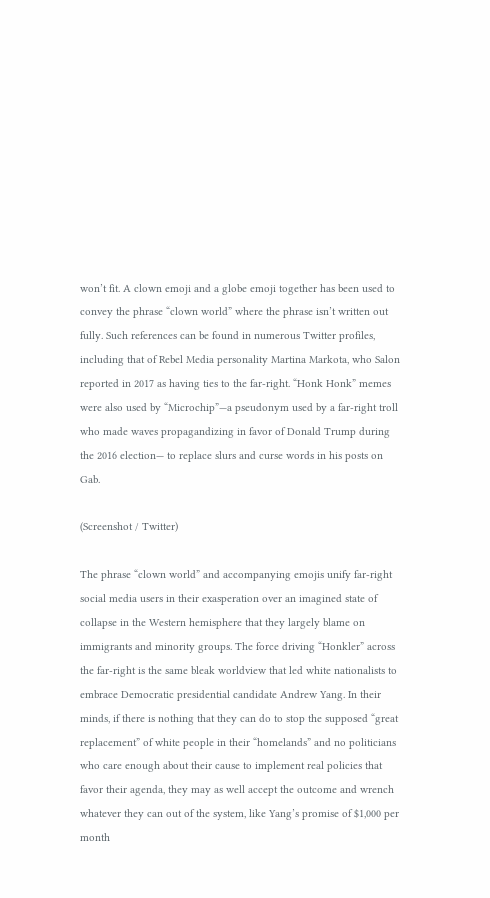won’t fit. A clown emoji and a globe emoji together has been used to convey the phrase “clown world” where the phrase isn’t written out fully. Such references can be found in numerous Twitter profiles, including that of Rebel Media personality Martina Markota, who Salon reported in 2017 as having ties to the far-right. “Honk Honk” memes were also used by “Microchip”—a pseudonym used by a far-right troll who made waves propagandizing in favor of Donald Trump during the 2016 election— to replace slurs and curse words in his posts on Gab.

(Screenshot / Twitter)

The phrase “clown world” and accompanying emojis unify far-right social media users in their exasperation over an imagined state of collapse in the Western hemisphere that they largely blame on immigrants and minority groups. The force driving “Honkler” across the far-right is the same bleak worldview that led white nationalists to embrace Democratic presidential candidate Andrew Yang. In their minds, if there is nothing that they can do to stop the supposed “great replacement” of white people in their “homelands” and no politicians who care enough about their cause to implement real policies that favor their agenda, they may as well accept the outcome and wrench whatever they can out of the system, like Yang’s promise of $1,000 per month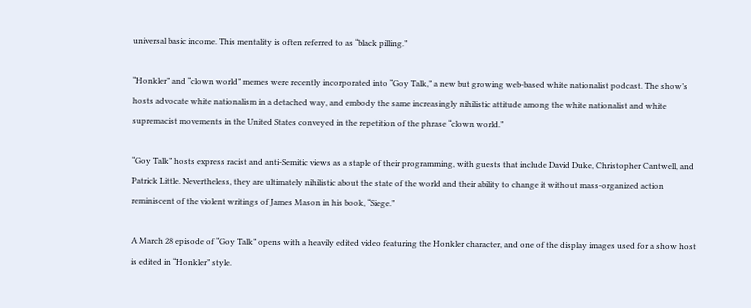universal basic income. This mentality is often referred to as “black pilling.”

“Honkler” and “clown world” memes were recently incorporated into “Goy Talk,” a new but growing web-based white nationalist podcast. The show’s hosts advocate white nationalism in a detached way, and embody the same increasingly nihilistic attitude among the white nationalist and white supremacist movements in the United States conveyed in the repetition of the phrase “clown world.”

“Goy Talk” hosts express racist and anti-Semitic views as a staple of their programming, with guests that include David Duke, Christopher Cantwell, and Patrick Little. Nevertheless, they are ultimately nihilistic about the state of the world and their ability to change it without mass-organized action reminiscent of the violent writings of James Mason in his book, “Siege.”

A March 28 episode of “Goy Talk” opens with a heavily edited video featuring the Honkler character, and one of the display images used for a show host is edited in “Honkler” style.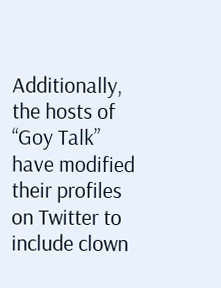Additionally, the hosts of “Goy Talk” have modified their profiles on Twitter to include clown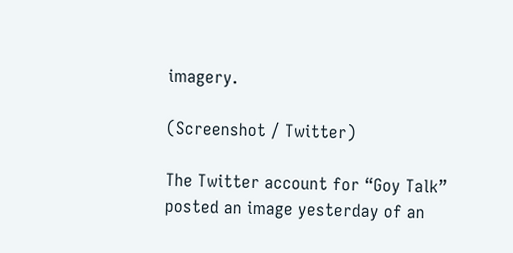imagery.

(Screenshot / Twitter)

The Twitter account for “Goy Talk” posted an image yesterday of an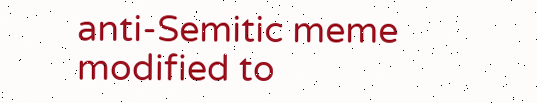anti-Semitic meme modified to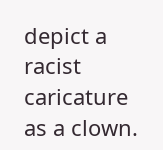depict a racist caricature as a clown.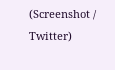(Screenshot / Twitter)